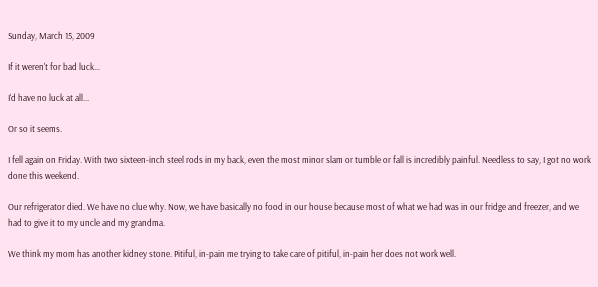Sunday, March 15, 2009

If it weren't for bad luck...

I'd have no luck at all...

Or so it seems.

I fell again on Friday. With two sixteen-inch steel rods in my back, even the most minor slam or tumble or fall is incredibly painful. Needless to say, I got no work done this weekend.

Our refrigerator died. We have no clue why. Now, we have basically no food in our house because most of what we had was in our fridge and freezer, and we had to give it to my uncle and my grandma.

We think my mom has another kidney stone. Pitiful, in-pain me trying to take care of pitiful, in-pain her does not work well.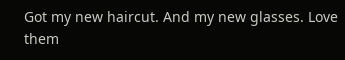Got my new haircut. And my new glasses. Love them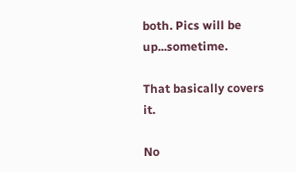both. Pics will be up...sometime.

That basically covers it.

No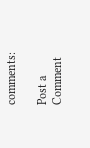comments:

Post a Comment